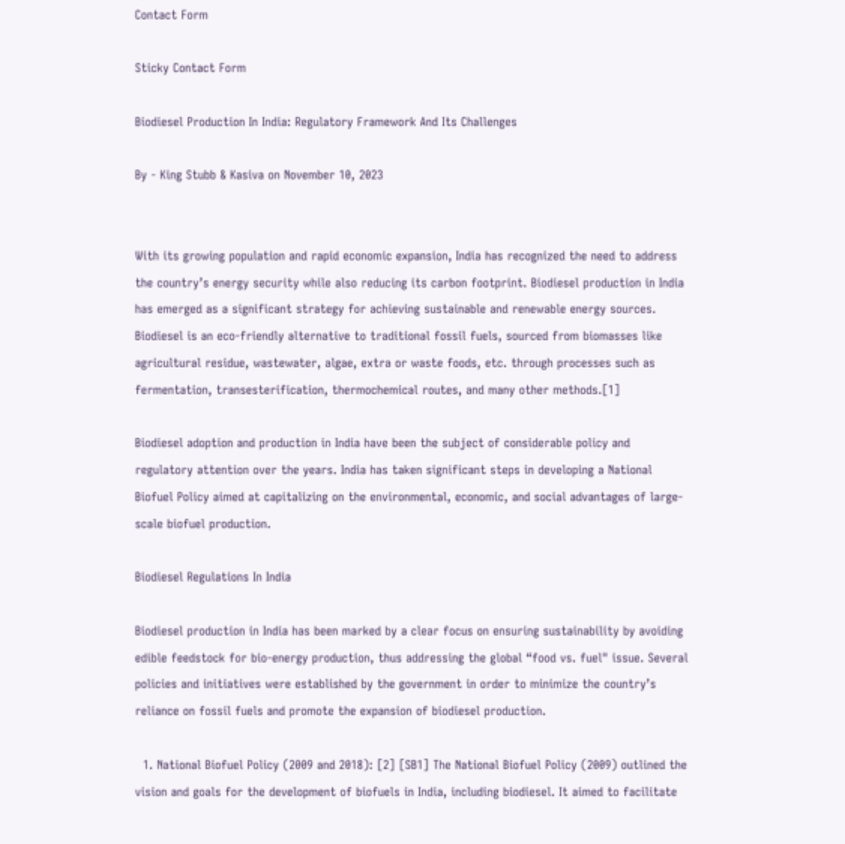Contact Form

Sticky Contact Form

Biodiesel Production In India: Regulatory Framework And Its Challenges

By - King Stubb & Kasiva on November 10, 2023


With its growing population and rapid economic expansion, India has recognized the need to address the country’s energy security while also reducing its carbon footprint. Biodiesel production in India has emerged as a significant strategy for achieving sustainable and renewable energy sources. Biodiesel is an eco-friendly alternative to traditional fossil fuels, sourced from biomasses like agricultural residue, wastewater, algae, extra or waste foods, etc. through processes such as fermentation, transesterification, thermochemical routes, and many other methods.[1]

Biodiesel adoption and production in India have been the subject of considerable policy and regulatory attention over the years. India has taken significant steps in developing a National Biofuel Policy aimed at capitalizing on the environmental, economic, and social advantages of large-scale biofuel production.

Biodiesel Regulations In India

Biodiesel production in India has been marked by a clear focus on ensuring sustainability by avoiding edible feedstock for bio-energy production, thus addressing the global “food vs. fuel" issue. Several policies and initiatives were established by the government in order to minimize the country’s reliance on fossil fuels and promote the expansion of biodiesel production.

  1. National Biofuel Policy (2009 and 2018): [2] [SB1] The National Biofuel Policy (2009) outlined the vision and goals for the development of biofuels in India, including biodiesel. It aimed to facilitate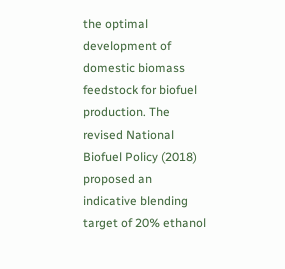the optimal development of domestic biomass feedstock for biofuel production. The revised National Biofuel Policy (2018) proposed an indicative blending target of 20% ethanol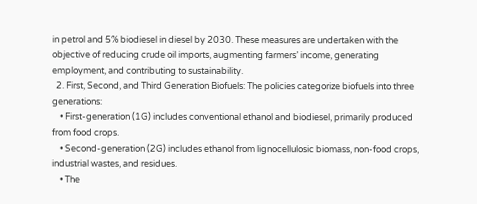in petrol and 5% biodiesel in diesel by 2030. These measures are undertaken with the objective of reducing crude oil imports, augmenting farmers’ income, generating employment, and contributing to sustainability.
  2. First, Second, and Third Generation Biofuels: The policies categorize biofuels into three generations:
    • First-generation (1G) includes conventional ethanol and biodiesel, primarily produced from food crops.
    • Second-generation (2G) includes ethanol from lignocellulosic biomass, non-food crops, industrial wastes, and residues.
    • The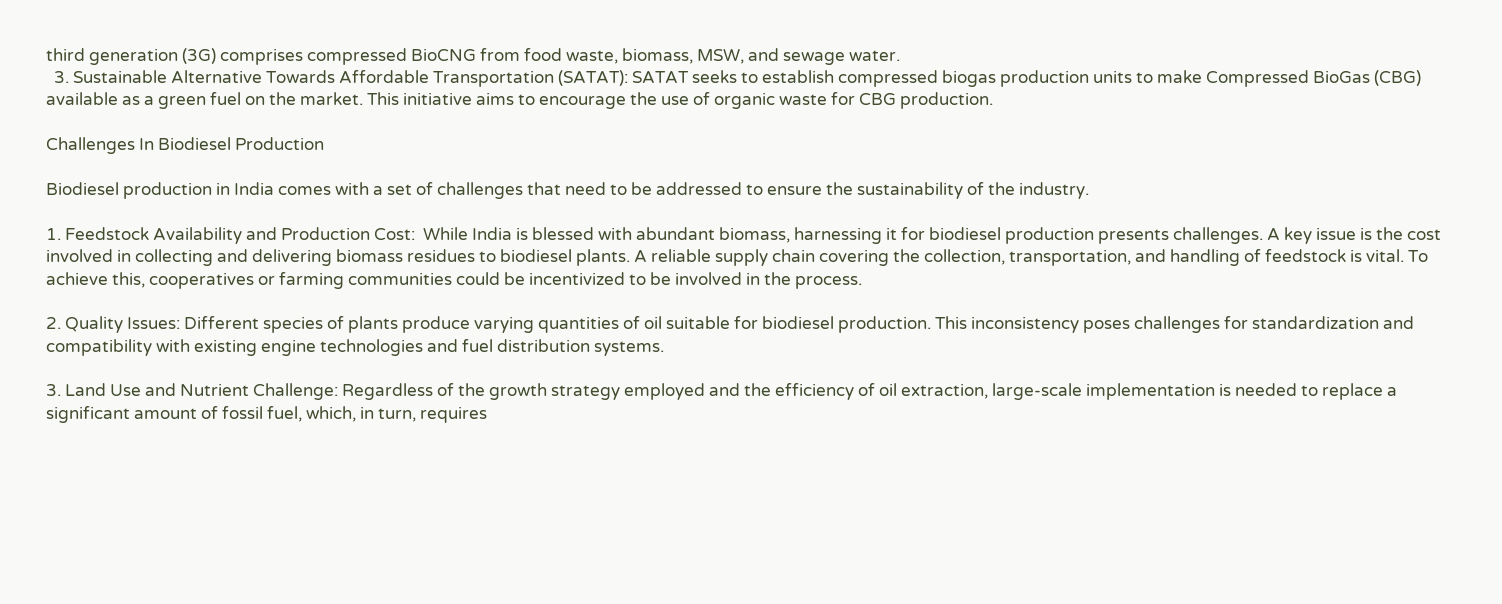third generation (3G) comprises compressed BioCNG from food waste, biomass, MSW, and sewage water.
  3. Sustainable Alternative Towards Affordable Transportation (SATAT): SATAT seeks to establish compressed biogas production units to make Compressed BioGas (CBG) available as a green fuel on the market. This initiative aims to encourage the use of organic waste for CBG production.

Challenges In Biodiesel Production

Biodiesel production in India comes with a set of challenges that need to be addressed to ensure the sustainability of the industry.

1. Feedstock Availability and Production Cost:  While India is blessed with abundant biomass, harnessing it for biodiesel production presents challenges. A key issue is the cost involved in collecting and delivering biomass residues to biodiesel plants. A reliable supply chain covering the collection, transportation, and handling of feedstock is vital. To achieve this, cooperatives or farming communities could be incentivized to be involved in the process.

2. Quality Issues: Different species of plants produce varying quantities of oil suitable for biodiesel production. This inconsistency poses challenges for standardization and compatibility with existing engine technologies and fuel distribution systems.

3. Land Use and Nutrient Challenge: Regardless of the growth strategy employed and the efficiency of oil extraction, large-scale implementation is needed to replace a significant amount of fossil fuel, which, in turn, requires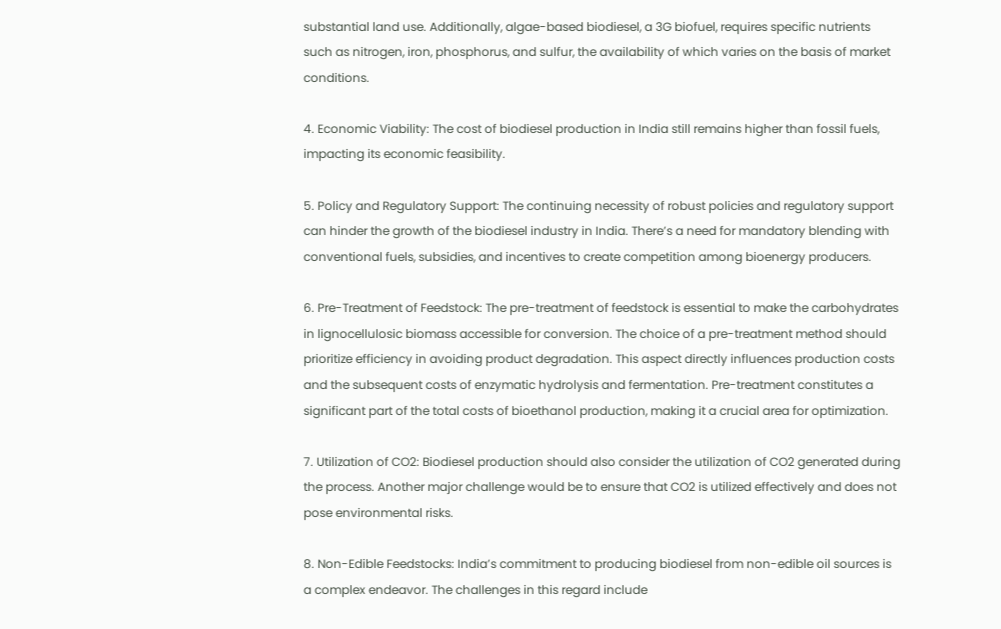substantial land use. Additionally, algae-based biodiesel, a 3G biofuel, requires specific nutrients such as nitrogen, iron, phosphorus, and sulfur, the availability of which varies on the basis of market conditions.

4. Economic Viability: The cost of biodiesel production in India still remains higher than fossil fuels, impacting its economic feasibility.

5. Policy and Regulatory Support: The continuing necessity of robust policies and regulatory support can hinder the growth of the biodiesel industry in India. There’s a need for mandatory blending with conventional fuels, subsidies, and incentives to create competition among bioenergy producers.

6. Pre-Treatment of Feedstock: The pre-treatment of feedstock is essential to make the carbohydrates in lignocellulosic biomass accessible for conversion. The choice of a pre-treatment method should prioritize efficiency in avoiding product degradation. This aspect directly influences production costs and the subsequent costs of enzymatic hydrolysis and fermentation. Pre-treatment constitutes a significant part of the total costs of bioethanol production, making it a crucial area for optimization.

7. Utilization of CO2: Biodiesel production should also consider the utilization of CO2 generated during the process. Another major challenge would be to ensure that CO2 is utilized effectively and does not pose environmental risks.

8. Non-Edible Feedstocks: India’s commitment to producing biodiesel from non-edible oil sources is a complex endeavor. The challenges in this regard include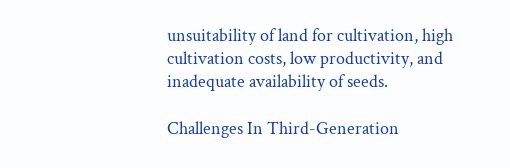unsuitability of land for cultivation, high cultivation costs, low productivity, and inadequate availability of seeds.

Challenges In Third-Generation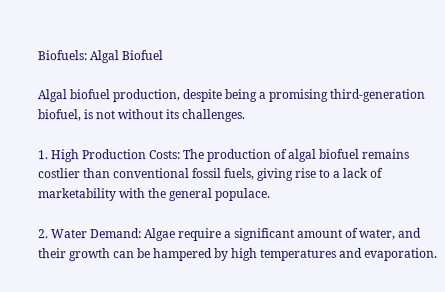Biofuels: Algal Biofuel

Algal biofuel production, despite being a promising third-generation biofuel, is not without its challenges.

1. High Production Costs: The production of algal biofuel remains costlier than conventional fossil fuels, giving rise to a lack of marketability with the general populace.

2. Water Demand: Algae require a significant amount of water, and their growth can be hampered by high temperatures and evaporation.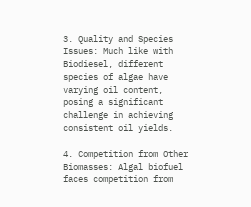3. Quality and Species Issues: Much like with Biodiesel, different species of algae have varying oil content, posing a significant challenge in achieving consistent oil yields.

4. Competition from Other Biomasses: Algal biofuel faces competition from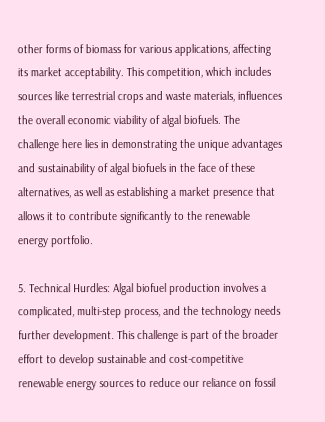other forms of biomass for various applications, affecting its market acceptability. This competition, which includes sources like terrestrial crops and waste materials, influences the overall economic viability of algal biofuels. The challenge here lies in demonstrating the unique advantages and sustainability of algal biofuels in the face of these alternatives, as well as establishing a market presence that allows it to contribute significantly to the renewable energy portfolio.

5. Technical Hurdles: Algal biofuel production involves a complicated, multi-step process, and the technology needs further development. This challenge is part of the broader effort to develop sustainable and cost-competitive renewable energy sources to reduce our reliance on fossil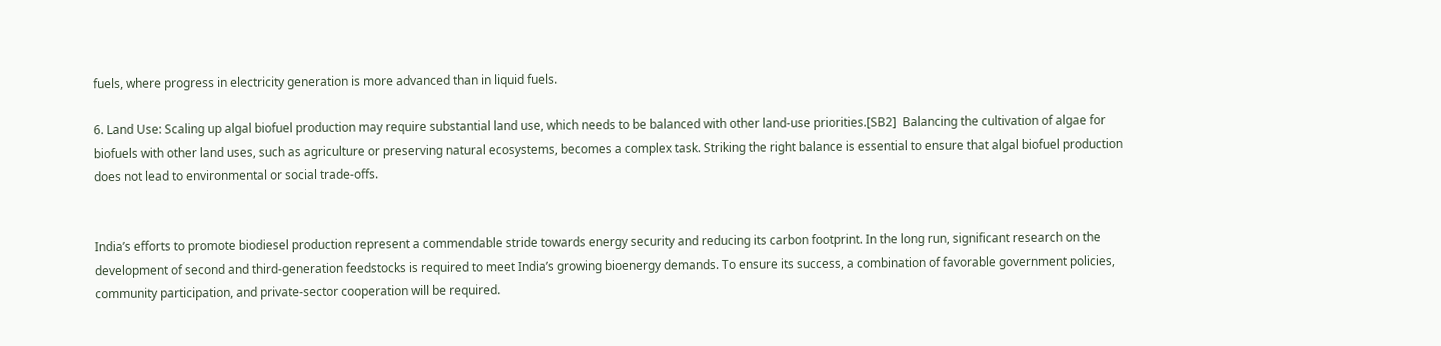fuels, where progress in electricity generation is more advanced than in liquid fuels.

6. Land Use: Scaling up algal biofuel production may require substantial land use, which needs to be balanced with other land-use priorities.[SB2]  Balancing the cultivation of algae for biofuels with other land uses, such as agriculture or preserving natural ecosystems, becomes a complex task. Striking the right balance is essential to ensure that algal biofuel production does not lead to environmental or social trade-offs.


India’s efforts to promote biodiesel production represent a commendable stride towards energy security and reducing its carbon footprint. In the long run, significant research on the development of second and third-generation feedstocks is required to meet India’s growing bioenergy demands. To ensure its success, a combination of favorable government policies, community participation, and private-sector cooperation will be required.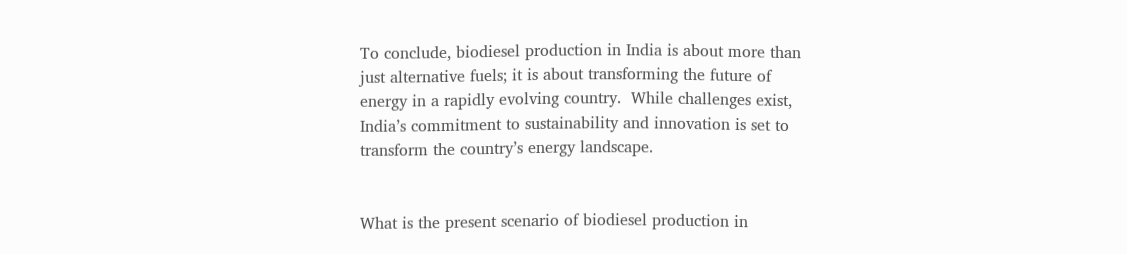To conclude, biodiesel production in India is about more than just alternative fuels; it is about transforming the future of energy in a rapidly evolving country.  While challenges exist, India’s commitment to sustainability and innovation is set to transform the country’s energy landscape.


What is the present scenario of biodiesel production in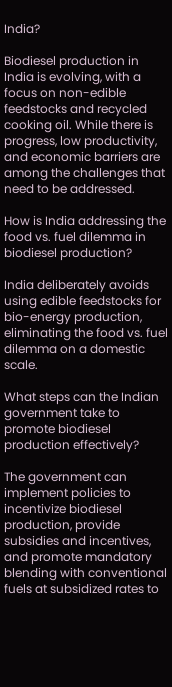India?

Biodiesel production in India is evolving, with a focus on non-edible feedstocks and recycled cooking oil. While there is progress, low productivity, and economic barriers are among the challenges that need to be addressed.

How is India addressing the food vs. fuel dilemma in biodiesel production?

India deliberately avoids using edible feedstocks for bio-energy production, eliminating the food vs. fuel dilemma on a domestic scale.

What steps can the Indian government take to promote biodiesel production effectively?

The government can implement policies to incentivize biodiesel production, provide subsidies and incentives, and promote mandatory blending with conventional fuels at subsidized rates to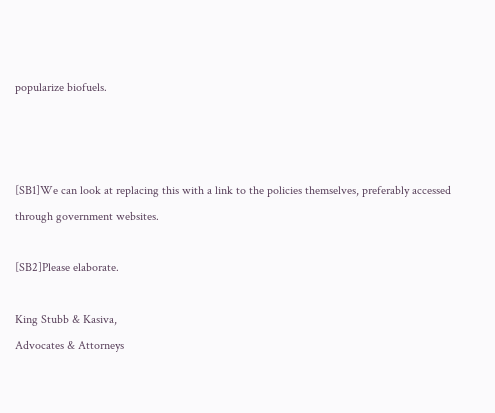popularize biofuels.



[SB1]We can look at replacing this with a link to the policies themselves, preferably accessed through government websites.

[SB2]Please elaborate.

King Stubb & Kasiva,
Advocates & Attorneys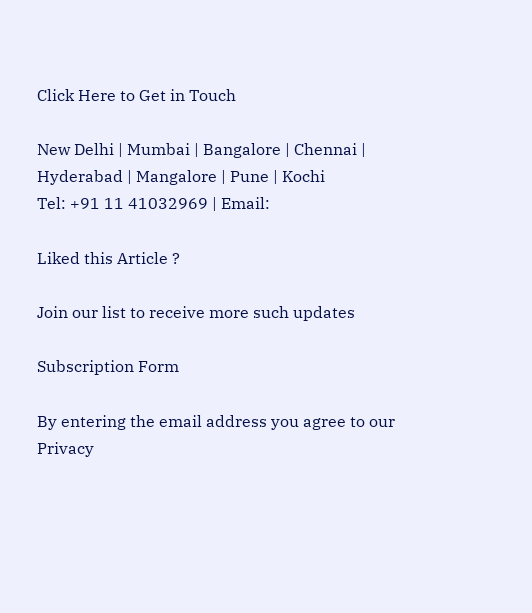Click Here to Get in Touch

New Delhi | Mumbai | Bangalore | Chennai | Hyderabad | Mangalore | Pune | Kochi
Tel: +91 11 41032969 | Email:

Liked this Article ?

Join our list to receive more such updates

Subscription Form

By entering the email address you agree to our Privacy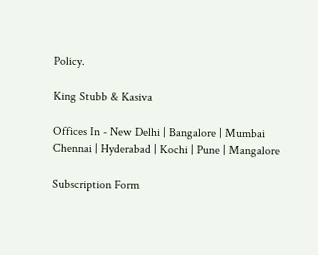Policy.

King Stubb & Kasiva

Offices In - New Delhi | Bangalore | Mumbai
Chennai | Hyderabad | Kochi | Pune | Mangalore

Subscription Form